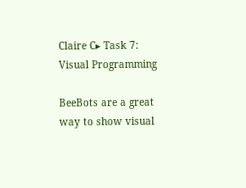Claire C▸ Task 7: Visual Programming

BeeBots are a great way to show visual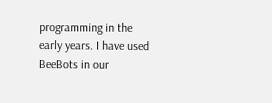programming in the early years. I have used BeeBots in our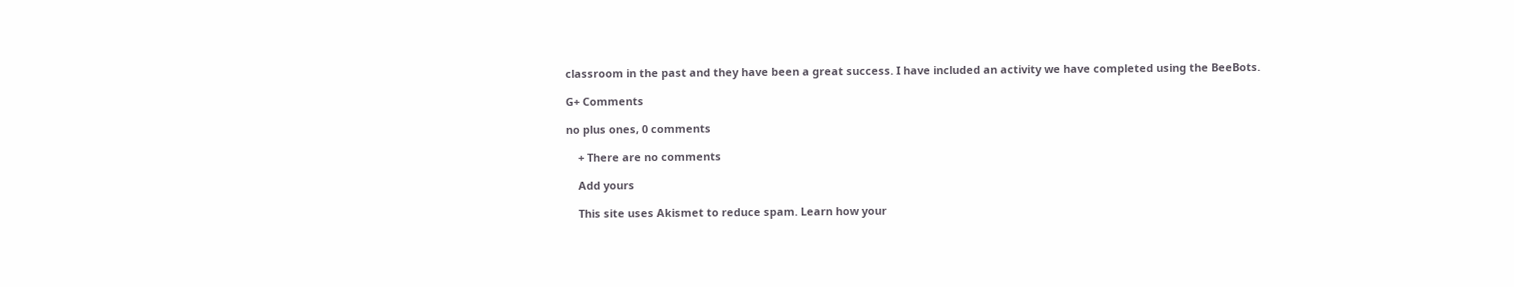classroom in the past and they have been a great success. I have included an activity we have completed using the BeeBots.

G+ Comments

no plus ones, 0 comments

    + There are no comments

    Add yours

    This site uses Akismet to reduce spam. Learn how your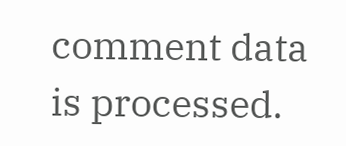comment data is processed.